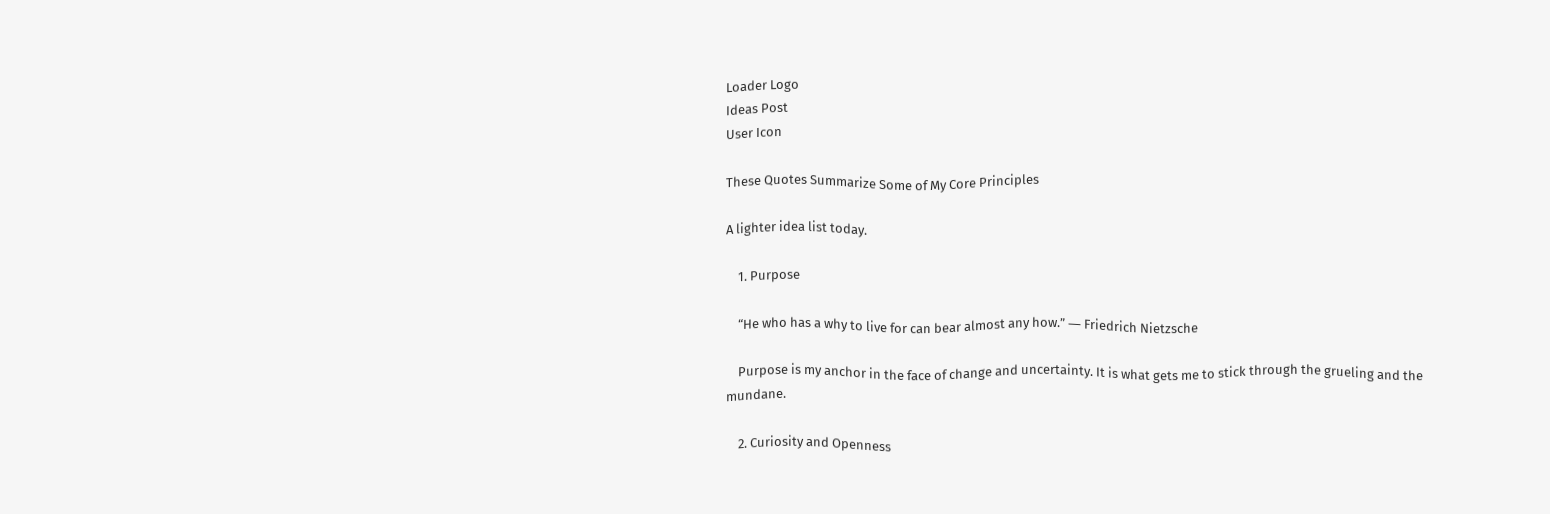Loader Logo
Ideas Post
User Icon

These Quotes Summarize Some of My Core Principles

A lighter idea list today.

    1. Purpose

    “He who has a why to live for can bear almost any how.” ― Friedrich Nietzsche

    Purpose is my anchor in the face of change and uncertainty. It is what gets me to stick through the grueling and the mundane.

    2. Curiosity and Openness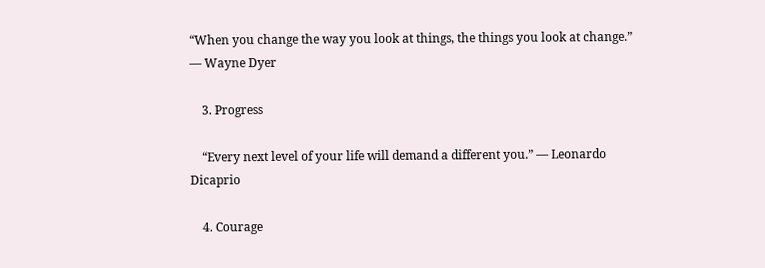“When you change the way you look at things, the things you look at change.” ― Wayne Dyer

    3. Progress

    “Every next level of your life will demand a different you.” — Leonardo Dicaprio

    4. Courage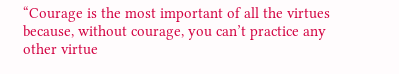“Courage is the most important of all the virtues because, without courage, you can’t practice any other virtue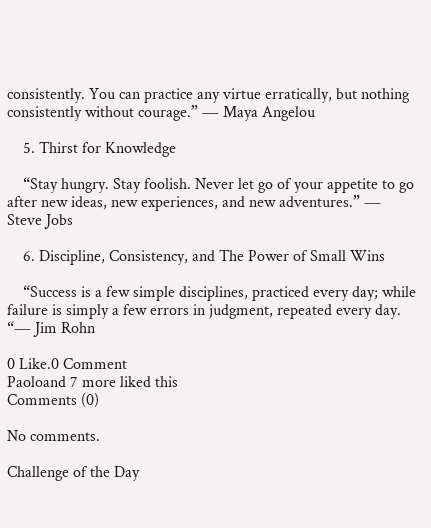consistently. You can practice any virtue erratically, but nothing consistently without courage.” ― Maya Angelou

    5. Thirst for Knowledge

    “Stay hungry. Stay foolish. Never let go of your appetite to go after new ideas, new experiences, and new adventures.” ― Steve Jobs

    6. Discipline, Consistency, and The Power of Small Wins

    “Success is a few simple disciplines, practiced every day; while failure is simply a few errors in judgment, repeated every day. “― Jim Rohn

0 Like.0 Comment
Paoloand 7 more liked this
Comments (0)

No comments.

Challenge of the Day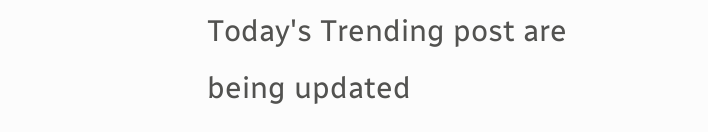Today's Trending post are being updated